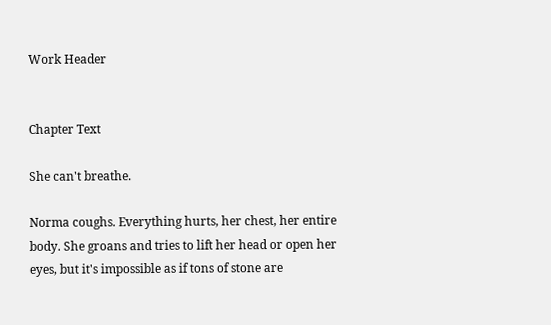Work Header


Chapter Text

She can't breathe.

Norma coughs. Everything hurts, her chest, her entire body. She groans and tries to lift her head or open her eyes, but it's impossible as if tons of stone are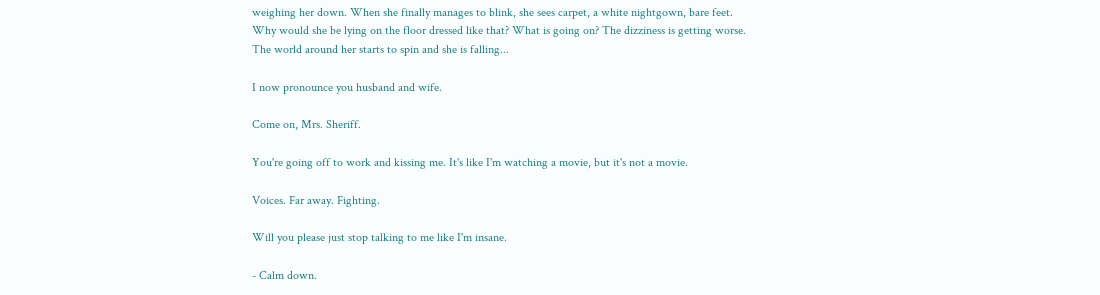weighing her down. When she finally manages to blink, she sees carpet, a white nightgown, bare feet. Why would she be lying on the floor dressed like that? What is going on? The dizziness is getting worse. The world around her starts to spin and she is falling...

I now pronounce you husband and wife.

Come on, Mrs. Sheriff.

You're going off to work and kissing me. It's like I'm watching a movie, but it's not a movie.

Voices. Far away. Fighting.

Will you please just stop talking to me like I'm insane.

- Calm down.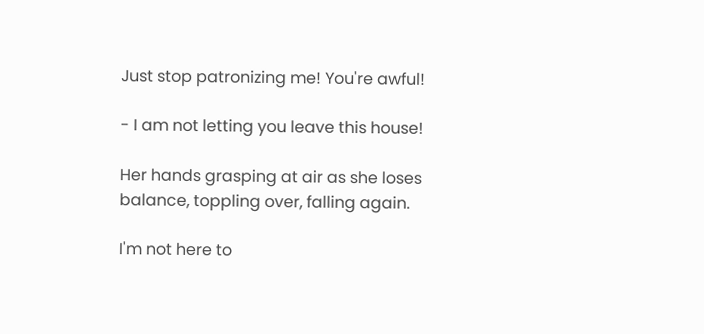Just stop patronizing me! You're awful!

- I am not letting you leave this house!

Her hands grasping at air as she loses balance, toppling over, falling again.

I'm not here to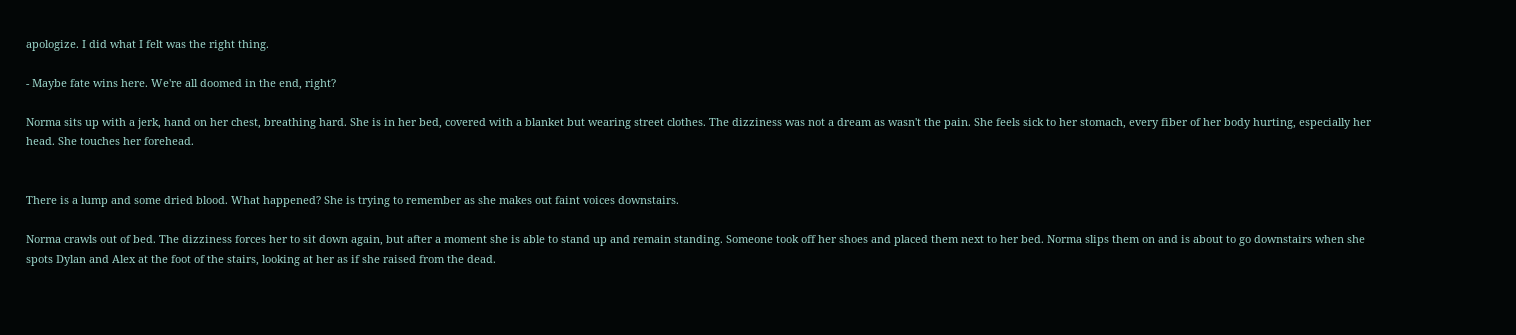apologize. I did what I felt was the right thing.

- Maybe fate wins here. We're all doomed in the end, right?

Norma sits up with a jerk, hand on her chest, breathing hard. She is in her bed, covered with a blanket but wearing street clothes. The dizziness was not a dream as wasn't the pain. She feels sick to her stomach, every fiber of her body hurting, especially her head. She touches her forehead.


There is a lump and some dried blood. What happened? She is trying to remember as she makes out faint voices downstairs.

Norma crawls out of bed. The dizziness forces her to sit down again, but after a moment she is able to stand up and remain standing. Someone took off her shoes and placed them next to her bed. Norma slips them on and is about to go downstairs when she spots Dylan and Alex at the foot of the stairs, looking at her as if she raised from the dead.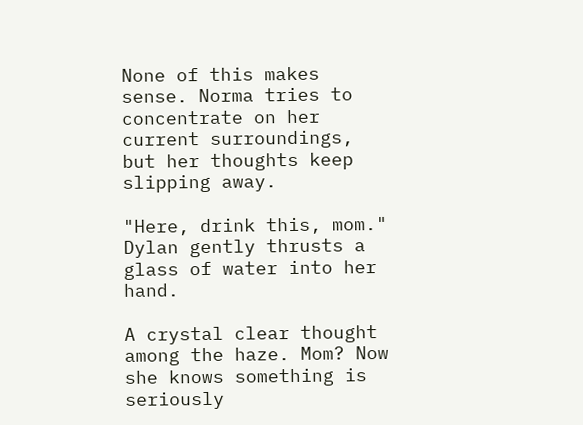None of this makes sense. Norma tries to concentrate on her current surroundings, but her thoughts keep slipping away.

"Here, drink this, mom." Dylan gently thrusts a glass of water into her hand.

A crystal clear thought among the haze. Mom? Now she knows something is seriously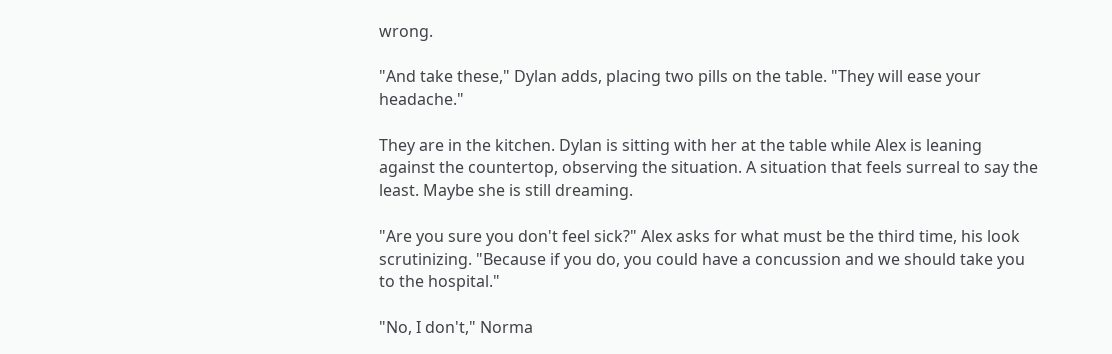wrong.

"And take these," Dylan adds, placing two pills on the table. "They will ease your headache."

They are in the kitchen. Dylan is sitting with her at the table while Alex is leaning against the countertop, observing the situation. A situation that feels surreal to say the least. Maybe she is still dreaming.

"Are you sure you don't feel sick?" Alex asks for what must be the third time, his look scrutinizing. "Because if you do, you could have a concussion and we should take you to the hospital."

"No, I don't," Norma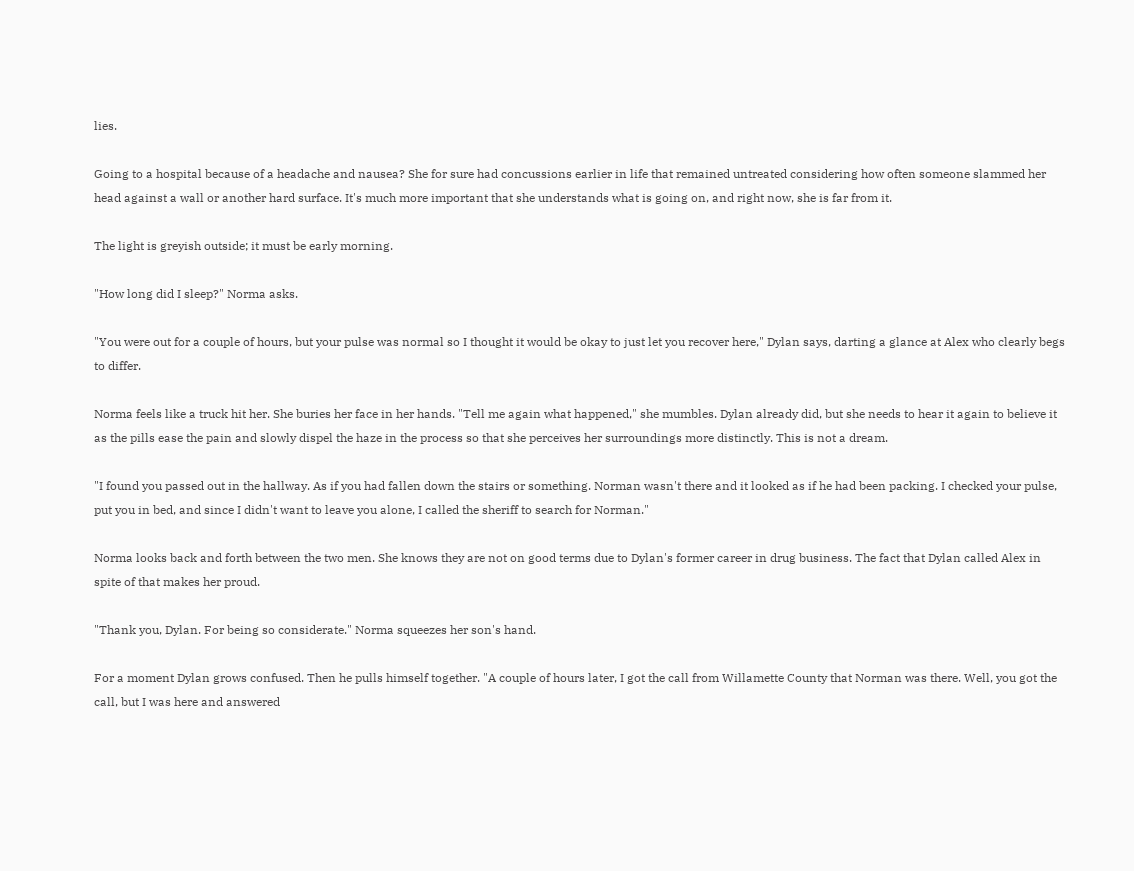lies.

Going to a hospital because of a headache and nausea? She for sure had concussions earlier in life that remained untreated considering how often someone slammed her head against a wall or another hard surface. It's much more important that she understands what is going on, and right now, she is far from it.

The light is greyish outside; it must be early morning.

"How long did I sleep?" Norma asks.

"You were out for a couple of hours, but your pulse was normal so I thought it would be okay to just let you recover here," Dylan says, darting a glance at Alex who clearly begs to differ.

Norma feels like a truck hit her. She buries her face in her hands. "Tell me again what happened," she mumbles. Dylan already did, but she needs to hear it again to believe it as the pills ease the pain and slowly dispel the haze in the process so that she perceives her surroundings more distinctly. This is not a dream.

"I found you passed out in the hallway. As if you had fallen down the stairs or something. Norman wasn't there and it looked as if he had been packing. I checked your pulse, put you in bed, and since I didn't want to leave you alone, I called the sheriff to search for Norman."

Norma looks back and forth between the two men. She knows they are not on good terms due to Dylan's former career in drug business. The fact that Dylan called Alex in spite of that makes her proud.

"Thank you, Dylan. For being so considerate." Norma squeezes her son's hand.

For a moment Dylan grows confused. Then he pulls himself together. "A couple of hours later, I got the call from Willamette County that Norman was there. Well, you got the call, but I was here and answered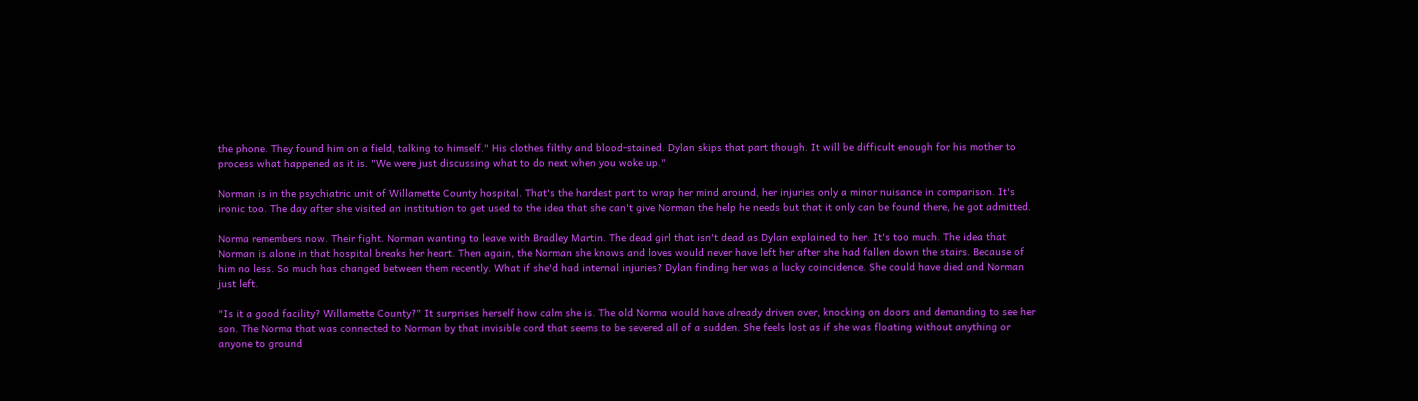the phone. They found him on a field, talking to himself." His clothes filthy and blood-stained. Dylan skips that part though. It will be difficult enough for his mother to process what happened as it is. "We were just discussing what to do next when you woke up."

Norman is in the psychiatric unit of Willamette County hospital. That's the hardest part to wrap her mind around, her injuries only a minor nuisance in comparison. It's ironic too. The day after she visited an institution to get used to the idea that she can't give Norman the help he needs but that it only can be found there, he got admitted.

Norma remembers now. Their fight. Norman wanting to leave with Bradley Martin. The dead girl that isn't dead as Dylan explained to her. It's too much. The idea that Norman is alone in that hospital breaks her heart. Then again, the Norman she knows and loves would never have left her after she had fallen down the stairs. Because of him no less. So much has changed between them recently. What if she'd had internal injuries? Dylan finding her was a lucky coincidence. She could have died and Norman just left.

"Is it a good facility? Willamette County?" It surprises herself how calm she is. The old Norma would have already driven over, knocking on doors and demanding to see her son. The Norma that was connected to Norman by that invisible cord that seems to be severed all of a sudden. She feels lost as if she was floating without anything or anyone to ground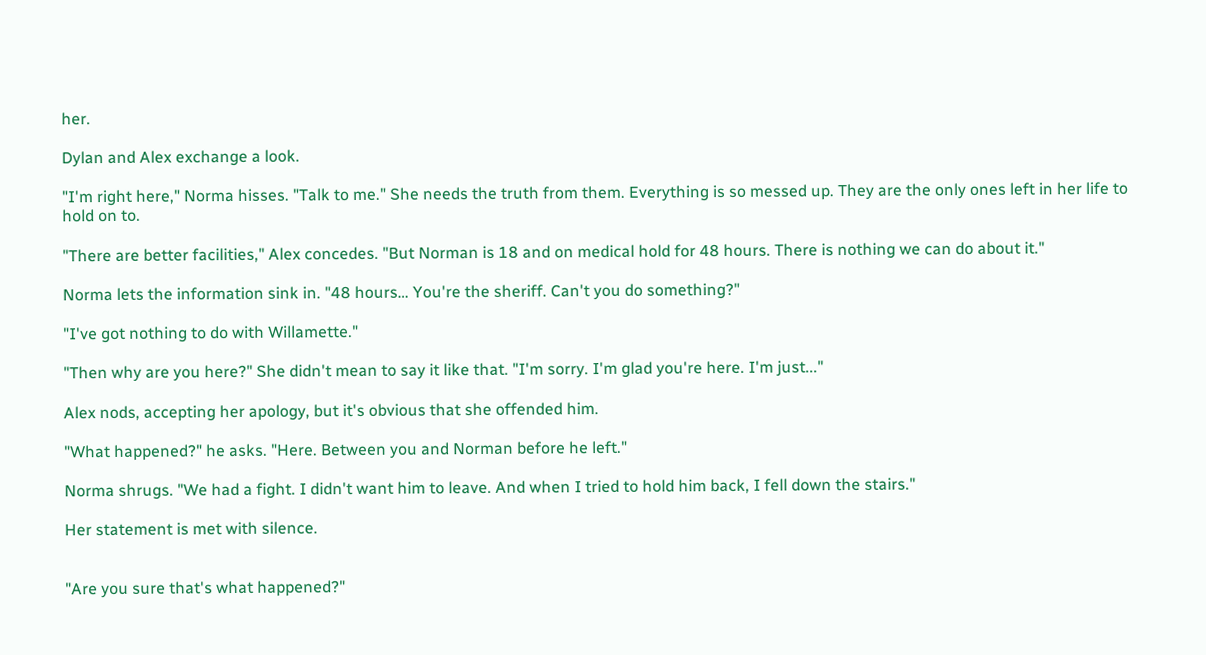her.

Dylan and Alex exchange a look.

"I'm right here," Norma hisses. "Talk to me." She needs the truth from them. Everything is so messed up. They are the only ones left in her life to hold on to.

"There are better facilities," Alex concedes. "But Norman is 18 and on medical hold for 48 hours. There is nothing we can do about it."

Norma lets the information sink in. "48 hours… You're the sheriff. Can't you do something?"

"I've got nothing to do with Willamette."

"Then why are you here?" She didn't mean to say it like that. "I'm sorry. I'm glad you're here. I'm just..."

Alex nods, accepting her apology, but it's obvious that she offended him.

"What happened?" he asks. "Here. Between you and Norman before he left."

Norma shrugs. "We had a fight. I didn't want him to leave. And when I tried to hold him back, I fell down the stairs."

Her statement is met with silence.


"Are you sure that's what happened?"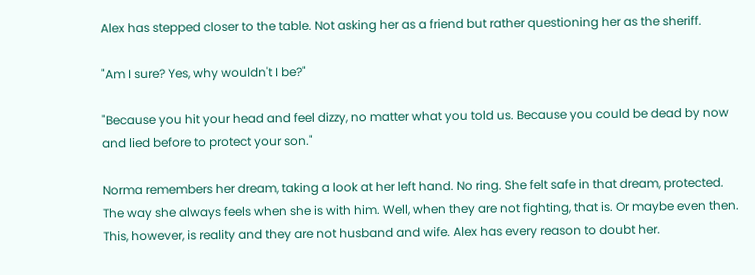Alex has stepped closer to the table. Not asking her as a friend but rather questioning her as the sheriff.

"Am I sure? Yes, why wouldn't I be?"

"Because you hit your head and feel dizzy, no matter what you told us. Because you could be dead by now and lied before to protect your son."

Norma remembers her dream, taking a look at her left hand. No ring. She felt safe in that dream, protected. The way she always feels when she is with him. Well, when they are not fighting, that is. Or maybe even then. This, however, is reality and they are not husband and wife. Alex has every reason to doubt her.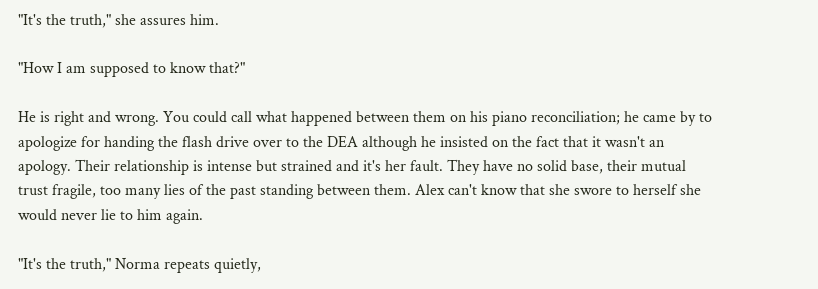"It's the truth," she assures him.

"How I am supposed to know that?"

He is right and wrong. You could call what happened between them on his piano reconciliation; he came by to apologize for handing the flash drive over to the DEA although he insisted on the fact that it wasn't an apology. Their relationship is intense but strained and it's her fault. They have no solid base, their mutual trust fragile, too many lies of the past standing between them. Alex can't know that she swore to herself she would never lie to him again.

"It's the truth," Norma repeats quietly,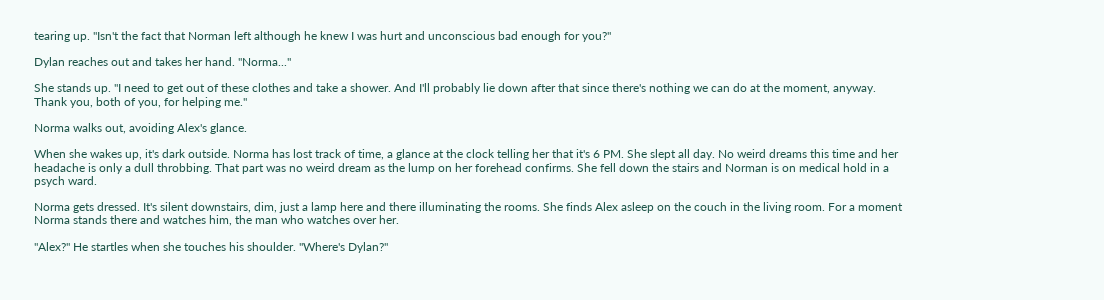tearing up. "Isn't the fact that Norman left although he knew I was hurt and unconscious bad enough for you?"

Dylan reaches out and takes her hand. "Norma..."

She stands up. "I need to get out of these clothes and take a shower. And I'll probably lie down after that since there's nothing we can do at the moment, anyway. Thank you, both of you, for helping me."

Norma walks out, avoiding Alex's glance.

When she wakes up, it's dark outside. Norma has lost track of time, a glance at the clock telling her that it's 6 PM. She slept all day. No weird dreams this time and her headache is only a dull throbbing. That part was no weird dream as the lump on her forehead confirms. She fell down the stairs and Norman is on medical hold in a psych ward.

Norma gets dressed. It's silent downstairs, dim, just a lamp here and there illuminating the rooms. She finds Alex asleep on the couch in the living room. For a moment Norma stands there and watches him, the man who watches over her.

"Alex?" He startles when she touches his shoulder. "Where's Dylan?"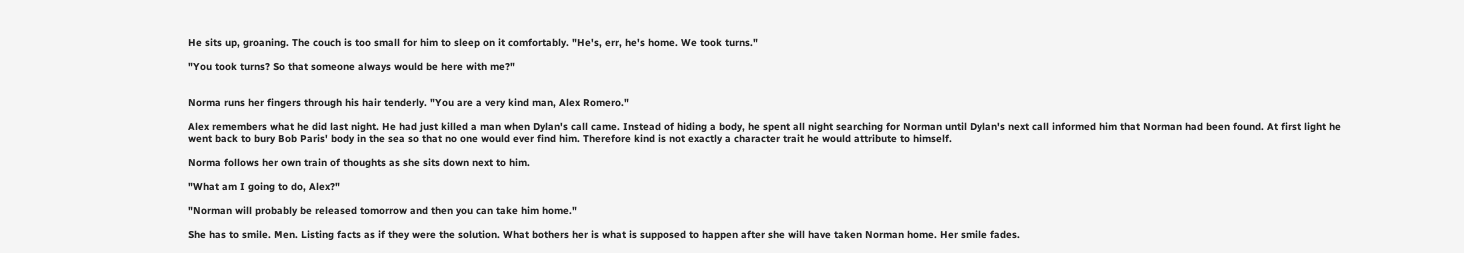He sits up, groaning. The couch is too small for him to sleep on it comfortably. "He's, err, he's home. We took turns."

"You took turns? So that someone always would be here with me?"


Norma runs her fingers through his hair tenderly. "You are a very kind man, Alex Romero."

Alex remembers what he did last night. He had just killed a man when Dylan's call came. Instead of hiding a body, he spent all night searching for Norman until Dylan's next call informed him that Norman had been found. At first light he went back to bury Bob Paris' body in the sea so that no one would ever find him. Therefore kind is not exactly a character trait he would attribute to himself.

Norma follows her own train of thoughts as she sits down next to him.

"What am I going to do, Alex?"

"Norman will probably be released tomorrow and then you can take him home."

She has to smile. Men. Listing facts as if they were the solution. What bothers her is what is supposed to happen after she will have taken Norman home. Her smile fades.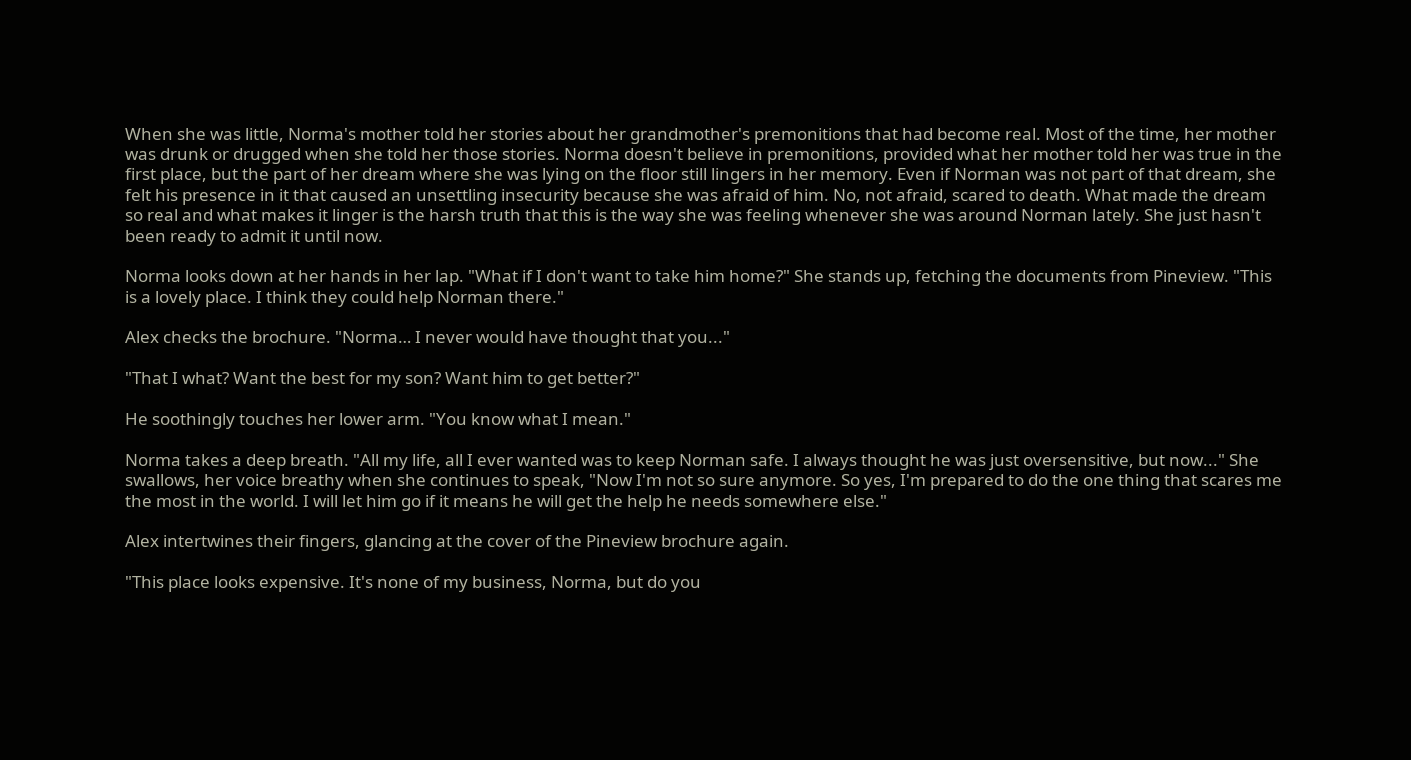When she was little, Norma's mother told her stories about her grandmother's premonitions that had become real. Most of the time, her mother was drunk or drugged when she told her those stories. Norma doesn't believe in premonitions, provided what her mother told her was true in the first place, but the part of her dream where she was lying on the floor still lingers in her memory. Even if Norman was not part of that dream, she felt his presence in it that caused an unsettling insecurity because she was afraid of him. No, not afraid, scared to death. What made the dream so real and what makes it linger is the harsh truth that this is the way she was feeling whenever she was around Norman lately. She just hasn't been ready to admit it until now.

Norma looks down at her hands in her lap. "What if I don't want to take him home?" She stands up, fetching the documents from Pineview. "This is a lovely place. I think they could help Norman there."

Alex checks the brochure. "Norma… I never would have thought that you..."

"That I what? Want the best for my son? Want him to get better?"

He soothingly touches her lower arm. "You know what I mean."

Norma takes a deep breath. "All my life, all I ever wanted was to keep Norman safe. I always thought he was just oversensitive, but now..." She swallows, her voice breathy when she continues to speak, "Now I'm not so sure anymore. So yes, I'm prepared to do the one thing that scares me the most in the world. I will let him go if it means he will get the help he needs somewhere else."

Alex intertwines their fingers, glancing at the cover of the Pineview brochure again.

"This place looks expensive. It's none of my business, Norma, but do you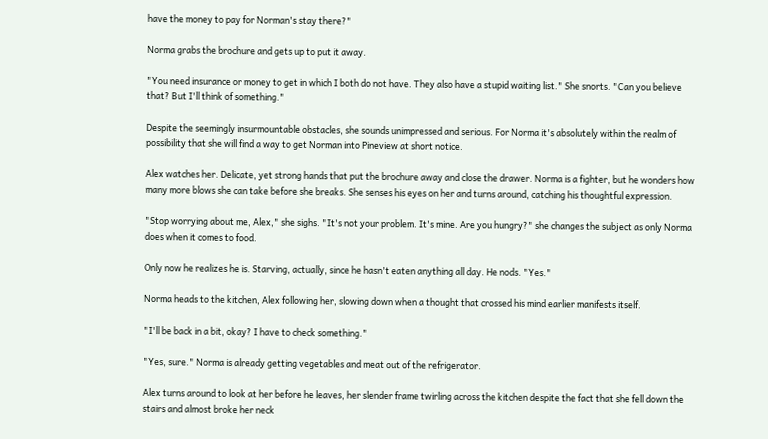have the money to pay for Norman's stay there?"

Norma grabs the brochure and gets up to put it away.

"You need insurance or money to get in which I both do not have. They also have a stupid waiting list." She snorts. "Can you believe that? But I'll think of something."

Despite the seemingly insurmountable obstacles, she sounds unimpressed and serious. For Norma it's absolutely within the realm of possibility that she will find a way to get Norman into Pineview at short notice.

Alex watches her. Delicate, yet strong hands that put the brochure away and close the drawer. Norma is a fighter, but he wonders how many more blows she can take before she breaks. She senses his eyes on her and turns around, catching his thoughtful expression.

"Stop worrying about me, Alex," she sighs. "It's not your problem. It's mine. Are you hungry?" she changes the subject as only Norma does when it comes to food.

Only now he realizes he is. Starving, actually, since he hasn't eaten anything all day. He nods. "Yes."

Norma heads to the kitchen, Alex following her, slowing down when a thought that crossed his mind earlier manifests itself.

"I'll be back in a bit, okay? I have to check something."

"Yes, sure." Norma is already getting vegetables and meat out of the refrigerator.

Alex turns around to look at her before he leaves, her slender frame twirling across the kitchen despite the fact that she fell down the stairs and almost broke her neck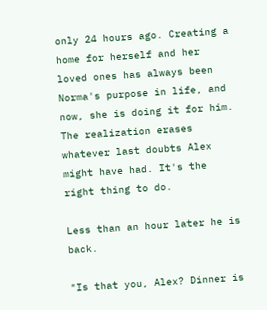only 24 hours ago. Creating a home for herself and her loved ones has always been Norma's purpose in life, and now, she is doing it for him. The realization erases whatever last doubts Alex might have had. It's the right thing to do.

Less than an hour later he is back.

"Is that you, Alex? Dinner is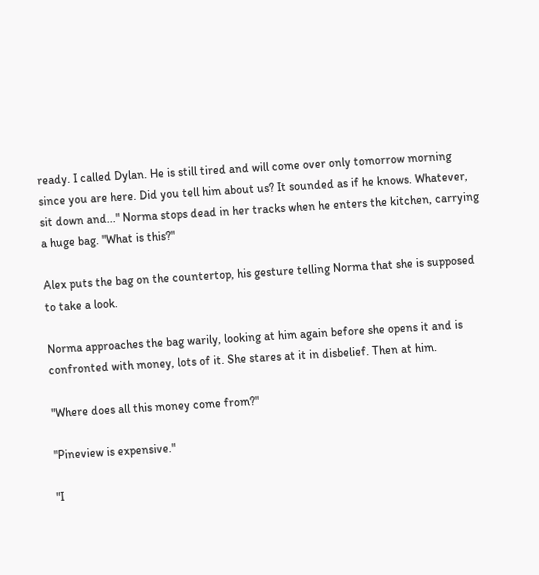ready. I called Dylan. He is still tired and will come over only tomorrow morning since you are here. Did you tell him about us? It sounded as if he knows. Whatever, sit down and..." Norma stops dead in her tracks when he enters the kitchen, carrying a huge bag. "What is this?"

Alex puts the bag on the countertop, his gesture telling Norma that she is supposed to take a look.

Norma approaches the bag warily, looking at him again before she opens it and is confronted with money, lots of it. She stares at it in disbelief. Then at him.

"Where does all this money come from?"

"Pineview is expensive."

"I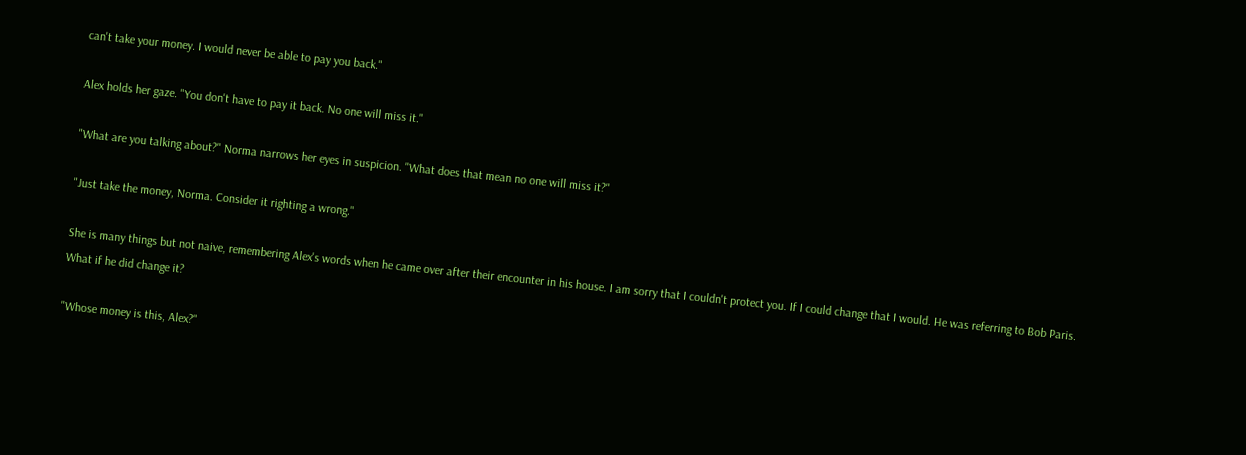can't take your money. I would never be able to pay you back."

Alex holds her gaze. "You don't have to pay it back. No one will miss it."

"What are you talking about?" Norma narrows her eyes in suspicion. "What does that mean no one will miss it?"

"Just take the money, Norma. Consider it righting a wrong."

She is many things but not naive, remembering Alex's words when he came over after their encounter in his house. I am sorry that I couldn't protect you. If I could change that I would. He was referring to Bob Paris. What if he did change it?

"Whose money is this, Alex?"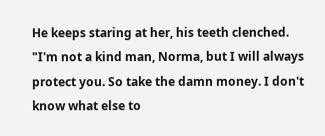He keeps staring at her, his teeth clenched. "I'm not a kind man, Norma, but I will always protect you. So take the damn money. I don't know what else to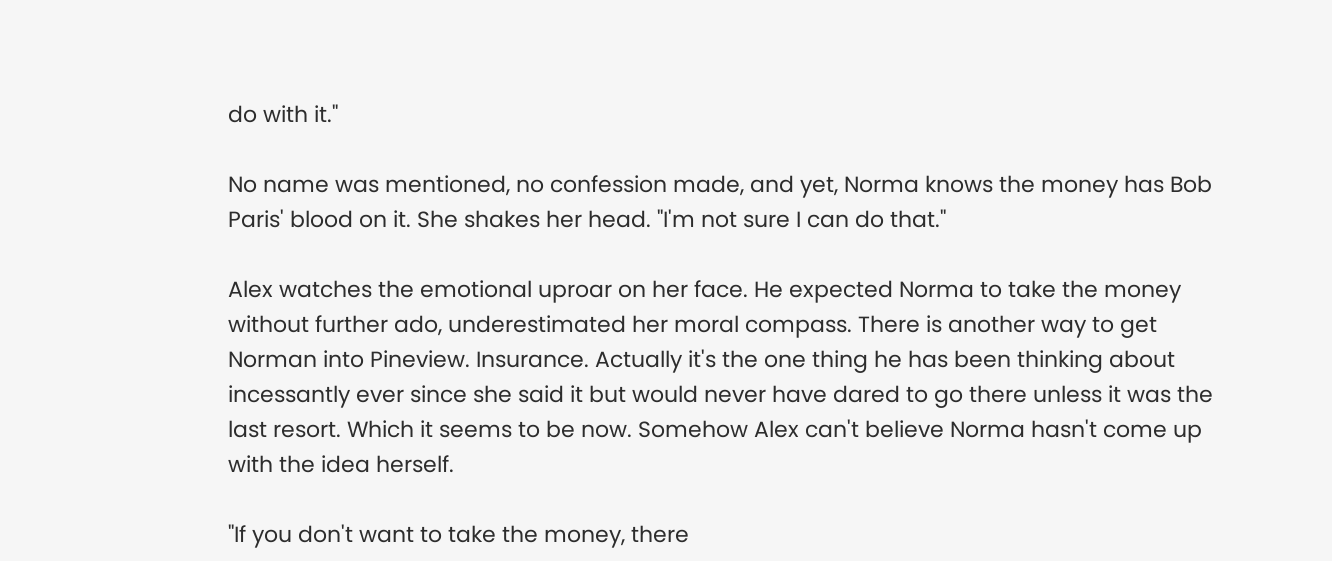do with it."

No name was mentioned, no confession made, and yet, Norma knows the money has Bob Paris' blood on it. She shakes her head. "I'm not sure I can do that."

Alex watches the emotional uproar on her face. He expected Norma to take the money without further ado, underestimated her moral compass. There is another way to get Norman into Pineview. Insurance. Actually it's the one thing he has been thinking about incessantly ever since she said it but would never have dared to go there unless it was the last resort. Which it seems to be now. Somehow Alex can't believe Norma hasn't come up with the idea herself.

"If you don't want to take the money, there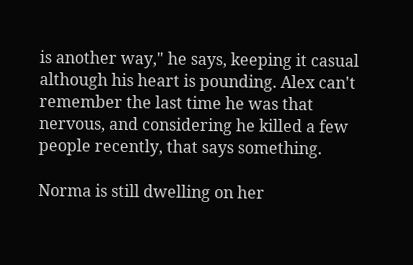is another way," he says, keeping it casual although his heart is pounding. Alex can't remember the last time he was that nervous, and considering he killed a few people recently, that says something.

Norma is still dwelling on her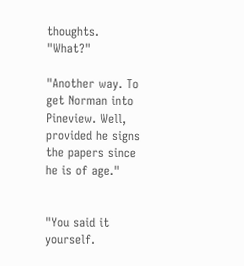thoughts. "What?"

"Another way. To get Norman into Pineview. Well, provided he signs the papers since he is of age."


"You said it yourself.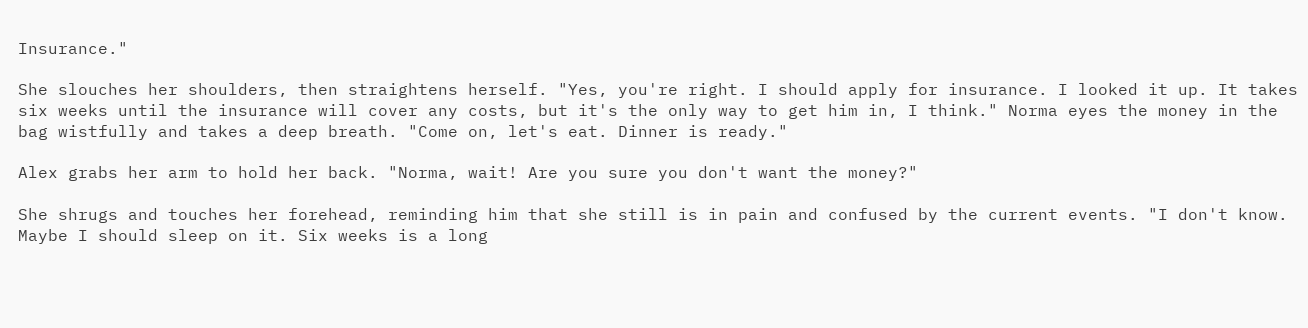Insurance."

She slouches her shoulders, then straightens herself. "Yes, you're right. I should apply for insurance. I looked it up. It takes six weeks until the insurance will cover any costs, but it's the only way to get him in, I think." Norma eyes the money in the bag wistfully and takes a deep breath. "Come on, let's eat. Dinner is ready."

Alex grabs her arm to hold her back. "Norma, wait! Are you sure you don't want the money?"

She shrugs and touches her forehead, reminding him that she still is in pain and confused by the current events. "I don't know. Maybe I should sleep on it. Six weeks is a long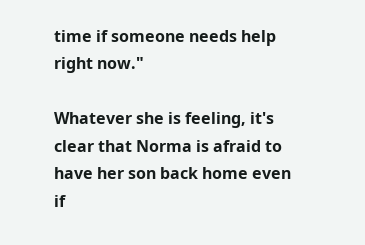time if someone needs help right now."

Whatever she is feeling, it's clear that Norma is afraid to have her son back home even if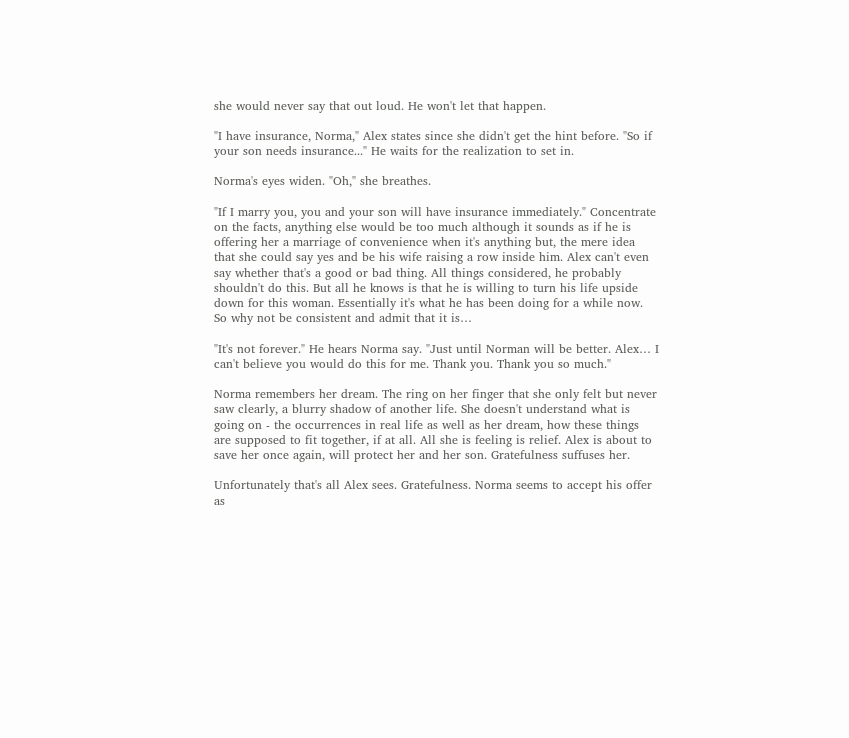she would never say that out loud. He won't let that happen.

"I have insurance, Norma," Alex states since she didn't get the hint before. "So if your son needs insurance..." He waits for the realization to set in.

Norma's eyes widen. "Oh," she breathes.

"If I marry you, you and your son will have insurance immediately." Concentrate on the facts, anything else would be too much although it sounds as if he is offering her a marriage of convenience when it's anything but, the mere idea that she could say yes and be his wife raising a row inside him. Alex can't even say whether that's a good or bad thing. All things considered, he probably shouldn't do this. But all he knows is that he is willing to turn his life upside down for this woman. Essentially it's what he has been doing for a while now. So why not be consistent and admit that it is…

"It's not forever." He hears Norma say. "Just until Norman will be better. Alex… I can't believe you would do this for me. Thank you. Thank you so much."

Norma remembers her dream. The ring on her finger that she only felt but never saw clearly, a blurry shadow of another life. She doesn't understand what is going on - the occurrences in real life as well as her dream, how these things are supposed to fit together, if at all. All she is feeling is relief. Alex is about to save her once again, will protect her and her son. Gratefulness suffuses her.

Unfortunately that's all Alex sees. Gratefulness. Norma seems to accept his offer as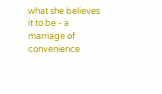what she believes it to be - a marriage of convenience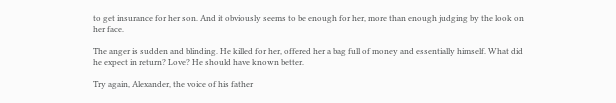to get insurance for her son. And it obviously seems to be enough for her, more than enough judging by the look on her face.

The anger is sudden and blinding. He killed for her, offered her a bag full of money and essentially himself. What did he expect in return? Love? He should have known better.

Try again, Alexander, the voice of his father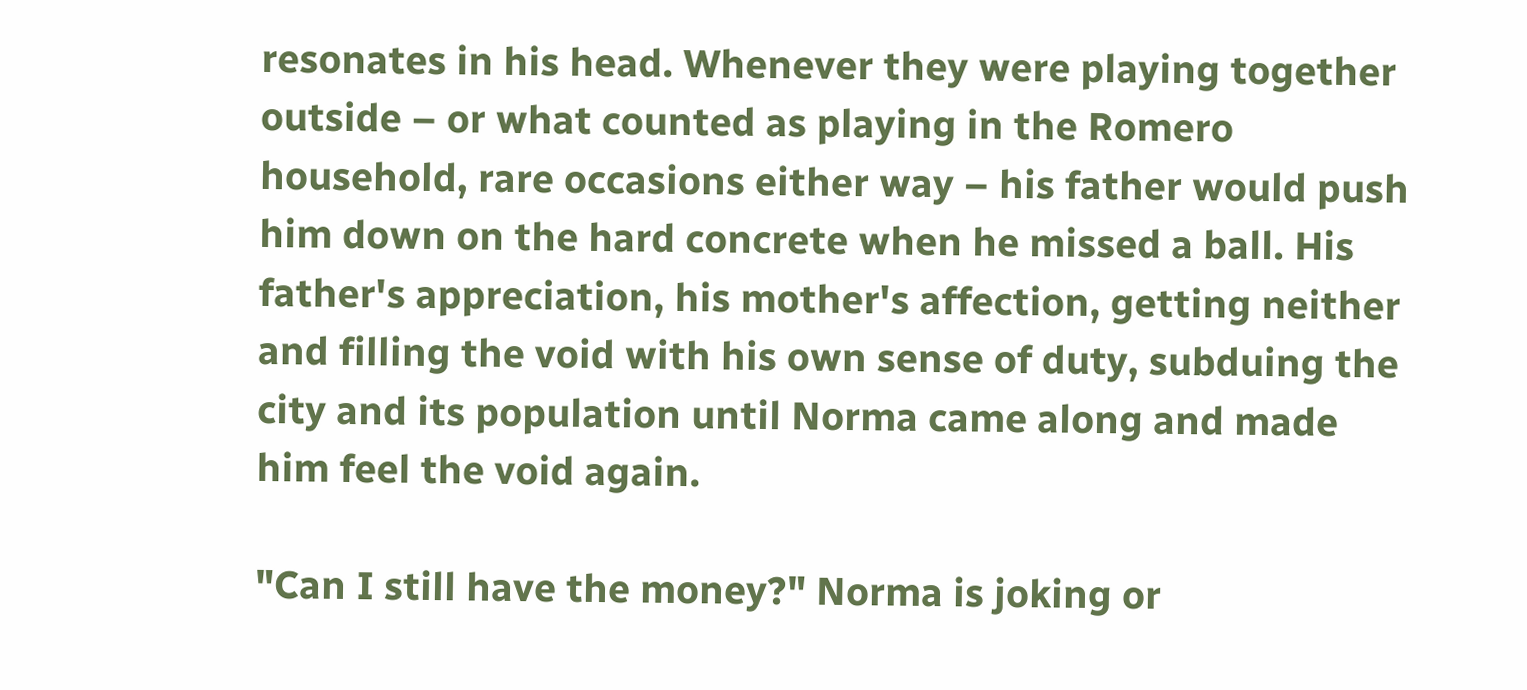resonates in his head. Whenever they were playing together outside – or what counted as playing in the Romero household, rare occasions either way – his father would push him down on the hard concrete when he missed a ball. His father's appreciation, his mother's affection, getting neither and filling the void with his own sense of duty, subduing the city and its population until Norma came along and made him feel the void again.

"Can I still have the money?" Norma is joking or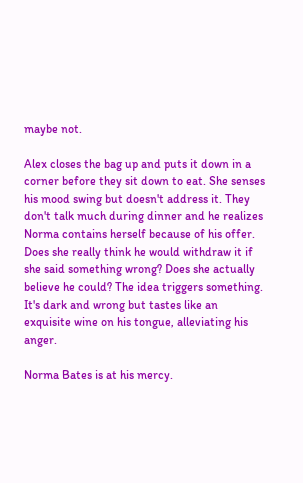maybe not.

Alex closes the bag up and puts it down in a corner before they sit down to eat. She senses his mood swing but doesn't address it. They don't talk much during dinner and he realizes Norma contains herself because of his offer. Does she really think he would withdraw it if she said something wrong? Does she actually believe he could? The idea triggers something. It's dark and wrong but tastes like an exquisite wine on his tongue, alleviating his anger.

Norma Bates is at his mercy.